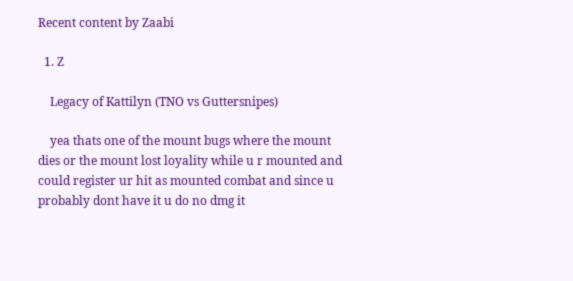Recent content by Zaabi

  1. Z

    Legacy of Kattilyn (TNO vs Guttersnipes)

    yea thats one of the mount bugs where the mount dies or the mount lost loyality while u r mounted and could register ur hit as mounted combat and since u probably dont have it u do no dmg it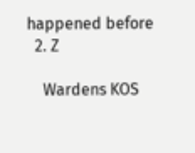happened before
  2. Z

    Wardens KOS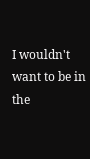I wouldn't want to be in the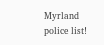Myrland police list!